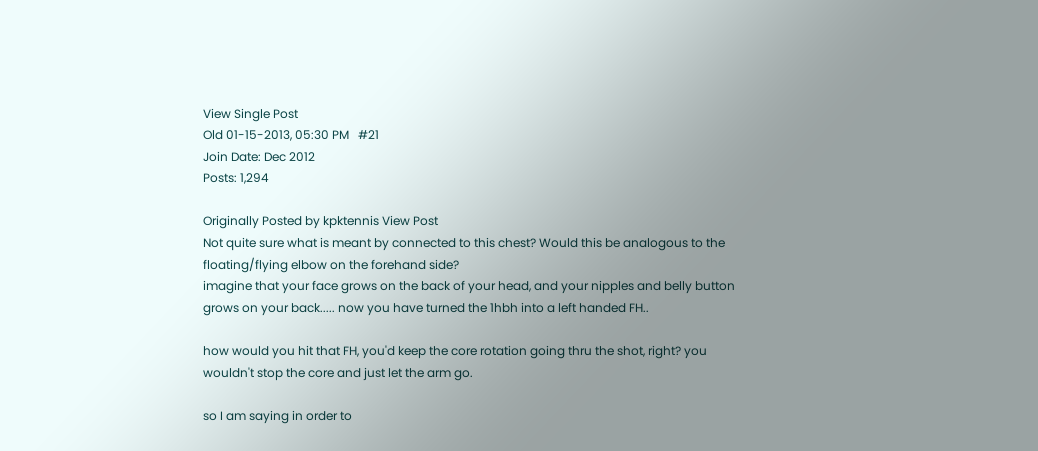View Single Post
Old 01-15-2013, 05:30 PM   #21
Join Date: Dec 2012
Posts: 1,294

Originally Posted by kpktennis View Post
Not quite sure what is meant by connected to this chest? Would this be analogous to the floating/flying elbow on the forehand side?
imagine that your face grows on the back of your head, and your nipples and belly button grows on your back..... now you have turned the 1hbh into a left handed FH..

how would you hit that FH, you'd keep the core rotation going thru the shot, right? you wouldn't stop the core and just let the arm go.

so I am saying in order to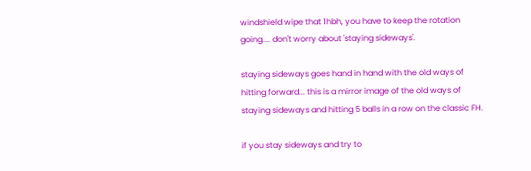windshield wipe that 1hbh, you have to keep the rotation going.... don't worry about 'staying sideways'.

staying sideways goes hand in hand with the old ways of hitting forward... this is a mirror image of the old ways of staying sideways and hitting 5 balls in a row on the classic FH.

if you stay sideways and try to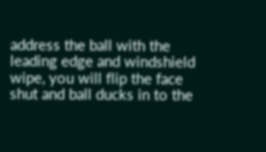address the ball with the leading edge and windshield wipe, you will flip the face shut and ball ducks in to the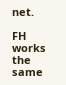net.

FH works the same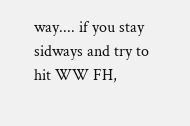way.... if you stay sidways and try to hit WW FH,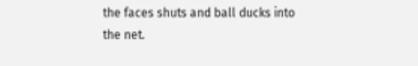the faces shuts and ball ducks into the net.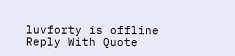luvforty is offline   Reply With Quote